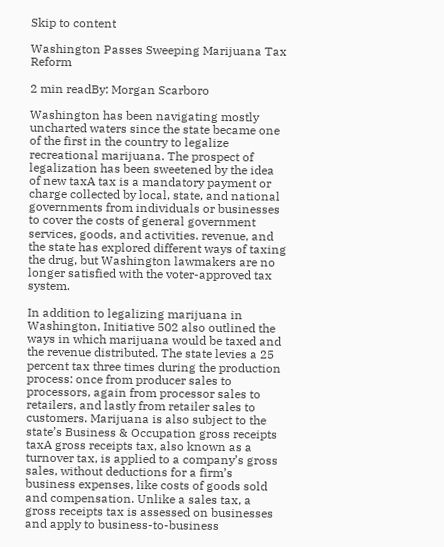Skip to content

Washington Passes Sweeping Marijuana Tax Reform

2 min readBy: Morgan Scarboro

Washington has been navigating mostly uncharted waters since the state became one of the first in the country to legalize recreational marijuana. The prospect of legalization has been sweetened by the idea of new taxA tax is a mandatory payment or charge collected by local, state, and national governments from individuals or businesses to cover the costs of general government services, goods, and activities. revenue, and the state has explored different ways of taxing the drug, but Washington lawmakers are no longer satisfied with the voter-approved tax system.

In addition to legalizing marijuana in Washington, Initiative 502 also outlined the ways in which marijuana would be taxed and the revenue distributed. The state levies a 25 percent tax three times during the production process: once from producer sales to processors, again from processor sales to retailers, and lastly from retailer sales to customers. Marijuana is also subject to the state’s Business & Occupation gross receipts taxA gross receipts tax, also known as a turnover tax, is applied to a company’s gross sales, without deductions for a firm’s business expenses, like costs of goods sold and compensation. Unlike a sales tax, a gross receipts tax is assessed on businesses and apply to business-to-business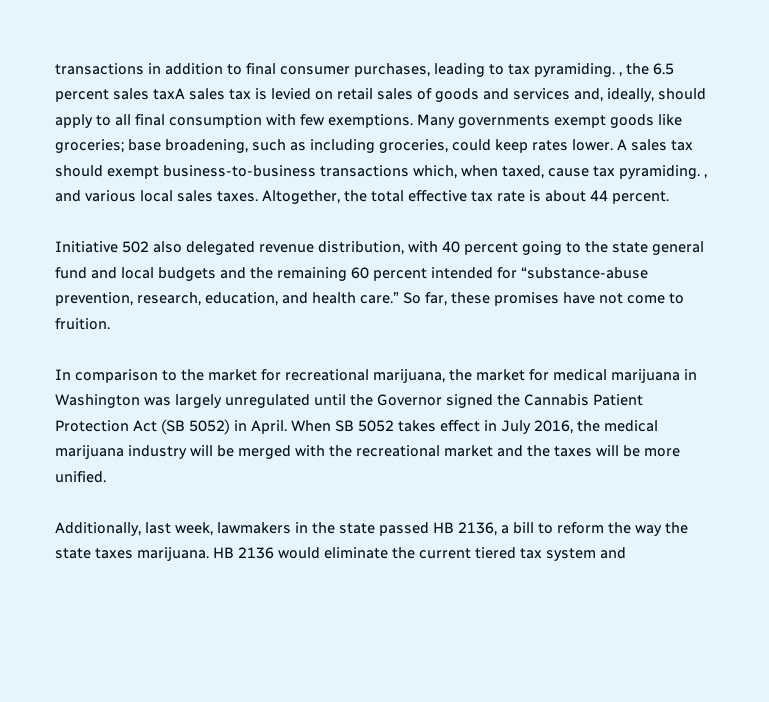transactions in addition to final consumer purchases, leading to tax pyramiding. , the 6.5 percent sales taxA sales tax is levied on retail sales of goods and services and, ideally, should apply to all final consumption with few exemptions. Many governments exempt goods like groceries; base broadening, such as including groceries, could keep rates lower. A sales tax should exempt business-to-business transactions which, when taxed, cause tax pyramiding. , and various local sales taxes. Altogether, the total effective tax rate is about 44 percent.

Initiative 502 also delegated revenue distribution, with 40 percent going to the state general fund and local budgets and the remaining 60 percent intended for “substance-abuse prevention, research, education, and health care.” So far, these promises have not come to fruition.

In comparison to the market for recreational marijuana, the market for medical marijuana in Washington was largely unregulated until the Governor signed the Cannabis Patient Protection Act (SB 5052) in April. When SB 5052 takes effect in July 2016, the medical marijuana industry will be merged with the recreational market and the taxes will be more unified.

Additionally, last week, lawmakers in the state passed HB 2136, a bill to reform the way the state taxes marijuana. HB 2136 would eliminate the current tiered tax system and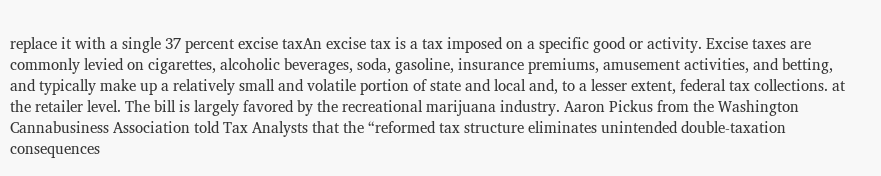replace it with a single 37 percent excise taxAn excise tax is a tax imposed on a specific good or activity. Excise taxes are commonly levied on cigarettes, alcoholic beverages, soda, gasoline, insurance premiums, amusement activities, and betting, and typically make up a relatively small and volatile portion of state and local and, to a lesser extent, federal tax collections. at the retailer level. The bill is largely favored by the recreational marijuana industry. Aaron Pickus from the Washington Cannabusiness Association told Tax Analysts that the “reformed tax structure eliminates unintended double-taxation consequences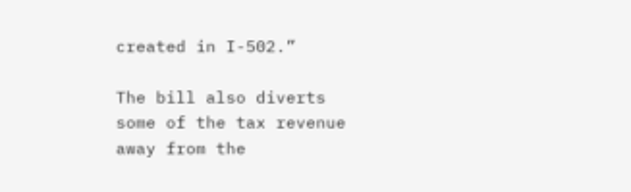created in I-502.”

The bill also diverts some of the tax revenue away from the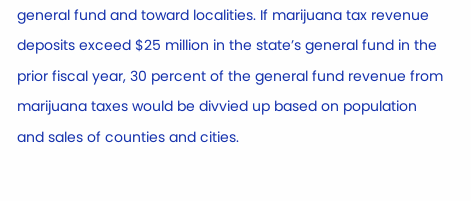general fund and toward localities. If marijuana tax revenue deposits exceed $25 million in the state’s general fund in the prior fiscal year, 30 percent of the general fund revenue from marijuana taxes would be divvied up based on population and sales of counties and cities.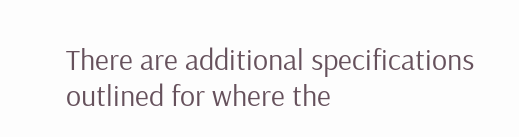There are additional specifications outlined for where the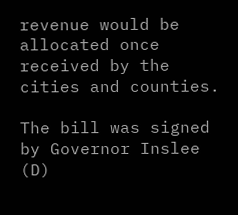revenue would be allocated once received by the cities and counties.

The bill was signed by Governor Inslee (D)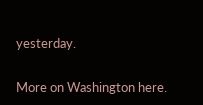yesterday.

More on Washington here.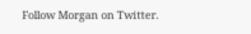Follow Morgan on Twitter.